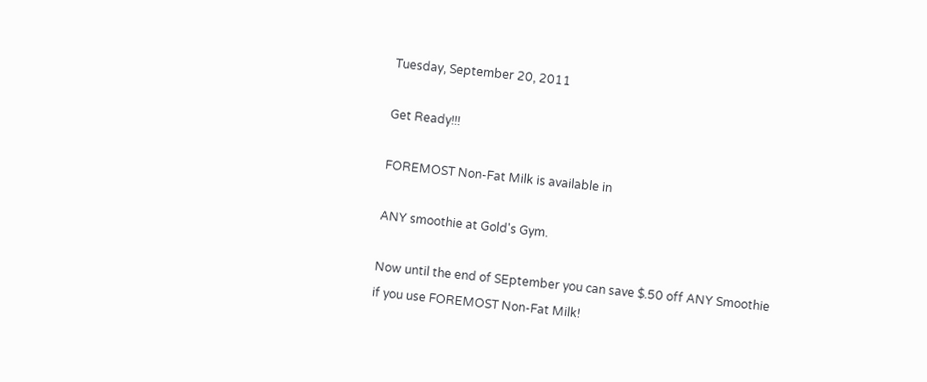Tuesday, September 20, 2011

Get Ready!!!

FOREMOST Non-Fat Milk is available in

ANY smoothie at Gold's Gym.

Now until the end of SEptember you can save $.50 off ANY Smoothie if you use FOREMOST Non-Fat Milk!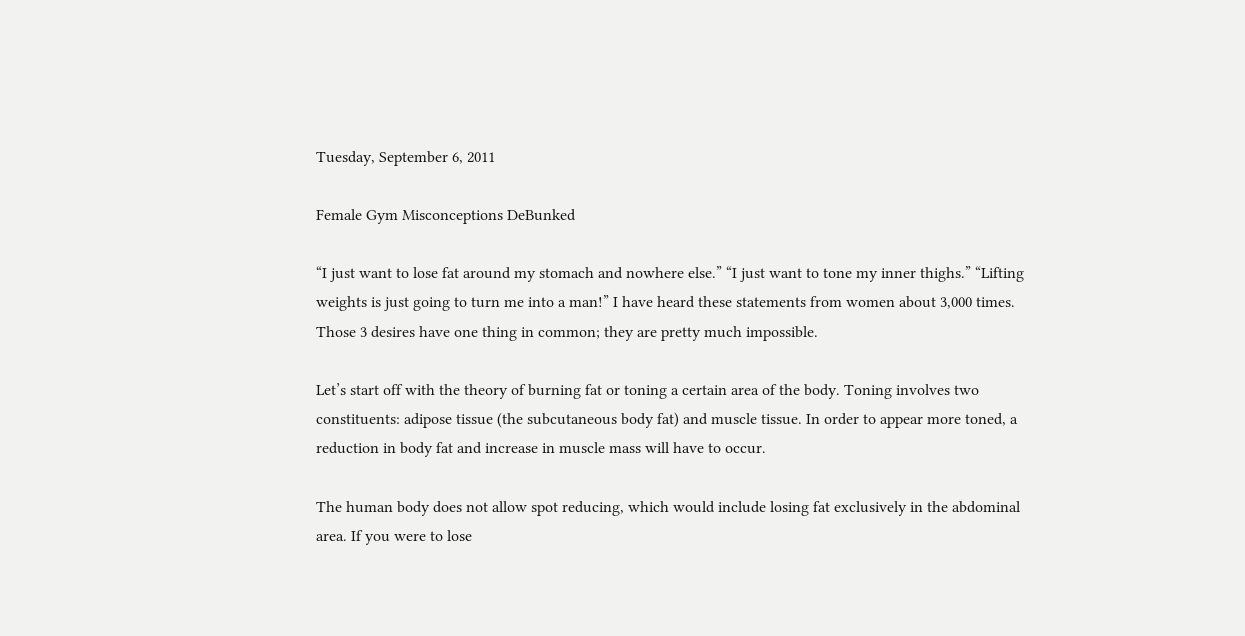Tuesday, September 6, 2011

Female Gym Misconceptions DeBunked

“I just want to lose fat around my stomach and nowhere else.” “I just want to tone my inner thighs.” “Lifting weights is just going to turn me into a man!” I have heard these statements from women about 3,000 times. Those 3 desires have one thing in common; they are pretty much impossible.

Let’s start off with the theory of burning fat or toning a certain area of the body. Toning involves two constituents: adipose tissue (the subcutaneous body fat) and muscle tissue. In order to appear more toned, a reduction in body fat and increase in muscle mass will have to occur.

The human body does not allow spot reducing, which would include losing fat exclusively in the abdominal area. If you were to lose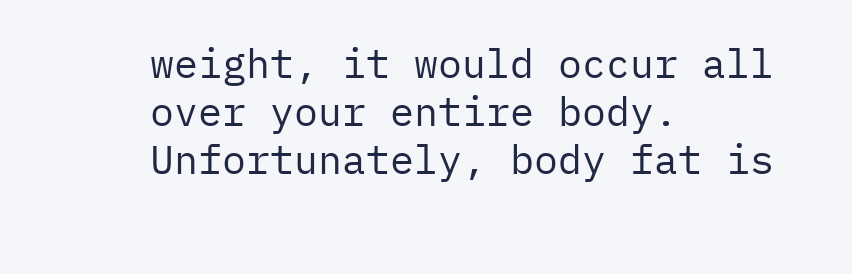weight, it would occur all over your entire body. Unfortunately, body fat is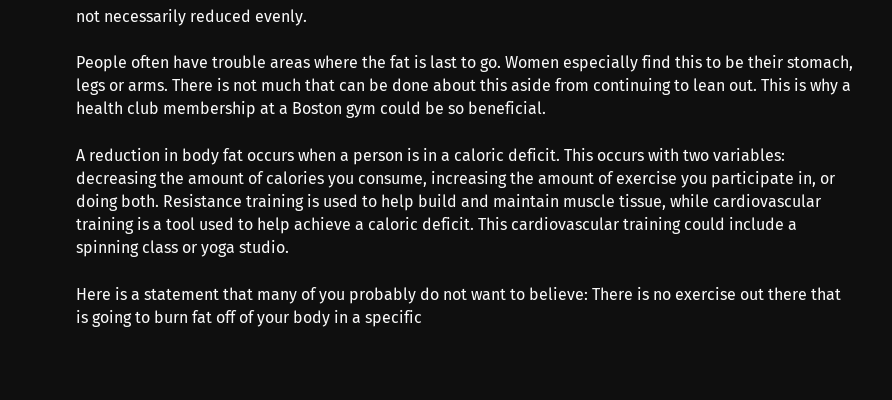not necessarily reduced evenly.

People often have trouble areas where the fat is last to go. Women especially find this to be their stomach, legs or arms. There is not much that can be done about this aside from continuing to lean out. This is why a health club membership at a Boston gym could be so beneficial.

A reduction in body fat occurs when a person is in a caloric deficit. This occurs with two variables: decreasing the amount of calories you consume, increasing the amount of exercise you participate in, or doing both. Resistance training is used to help build and maintain muscle tissue, while cardiovascular training is a tool used to help achieve a caloric deficit. This cardiovascular training could include a spinning class or yoga studio.

Here is a statement that many of you probably do not want to believe: There is no exercise out there that is going to burn fat off of your body in a specific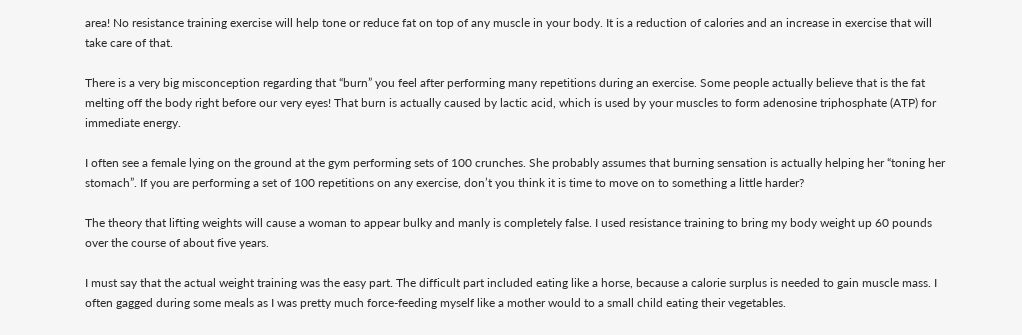area! No resistance training exercise will help tone or reduce fat on top of any muscle in your body. It is a reduction of calories and an increase in exercise that will take care of that.

There is a very big misconception regarding that “burn” you feel after performing many repetitions during an exercise. Some people actually believe that is the fat melting off the body right before our very eyes! That burn is actually caused by lactic acid, which is used by your muscles to form adenosine triphosphate (ATP) for immediate energy.

I often see a female lying on the ground at the gym performing sets of 100 crunches. She probably assumes that burning sensation is actually helping her “toning her stomach”. If you are performing a set of 100 repetitions on any exercise, don’t you think it is time to move on to something a little harder?

The theory that lifting weights will cause a woman to appear bulky and manly is completely false. I used resistance training to bring my body weight up 60 pounds over the course of about five years.

I must say that the actual weight training was the easy part. The difficult part included eating like a horse, because a calorie surplus is needed to gain muscle mass. I often gagged during some meals as I was pretty much force-feeding myself like a mother would to a small child eating their vegetables.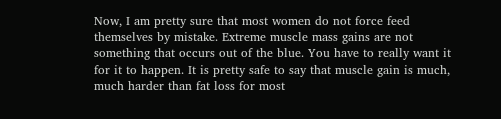Now, I am pretty sure that most women do not force feed themselves by mistake. Extreme muscle mass gains are not something that occurs out of the blue. You have to really want it for it to happen. It is pretty safe to say that muscle gain is much, much harder than fat loss for most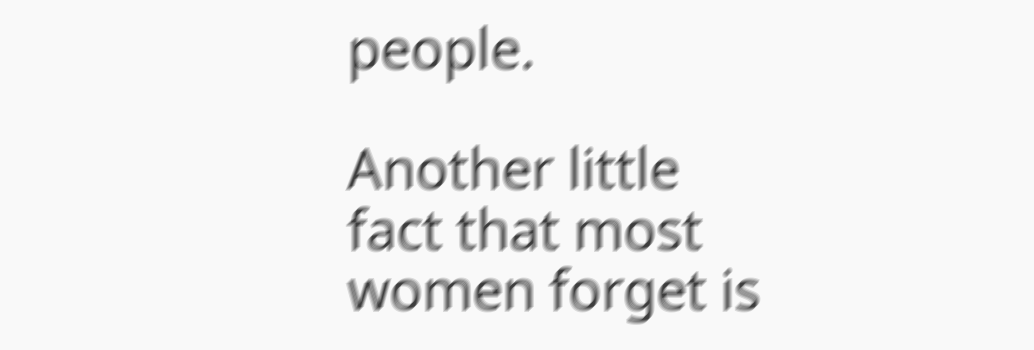people.

Another little fact that most women forget is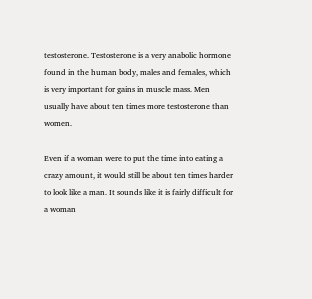testosterone. Testosterone is a very anabolic hormone found in the human body, males and females, which is very important for gains in muscle mass. Men usually have about ten times more testosterone than women.

Even if a woman were to put the time into eating a crazy amount, it would still be about ten times harder to look like a man. It sounds like it is fairly difficult for a woman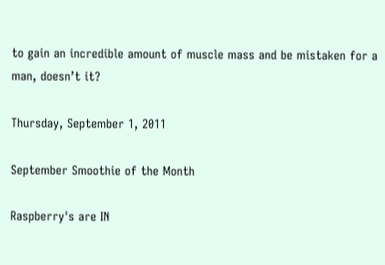to gain an incredible amount of muscle mass and be mistaken for a man, doesn’t it?

Thursday, September 1, 2011

September Smoothie of the Month

Raspberry's are IN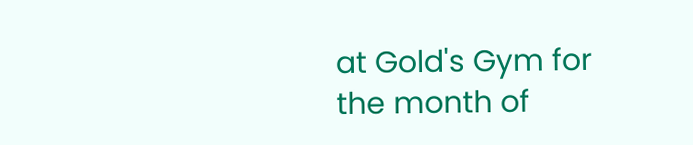at Gold's Gym for the month of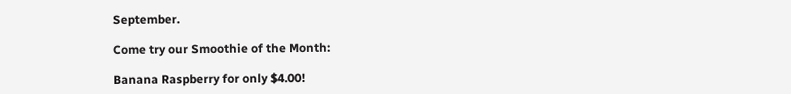September.

Come try our Smoothie of the Month:

Banana Raspberry for only $4.00!